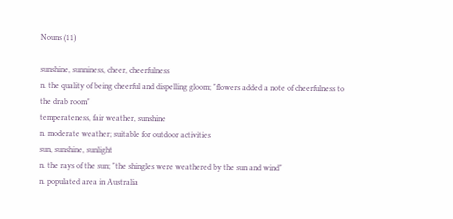Nouns (11)

sunshine, sunniness, cheer, cheerfulness
n. the quality of being cheerful and dispelling gloom; "flowers added a note of cheerfulness to the drab room"
temperateness, fair weather, sunshine
n. moderate weather; suitable for outdoor activities
sun, sunshine, sunlight
n. the rays of the sun; "the shingles were weathered by the sun and wind"
n. populated area in Australia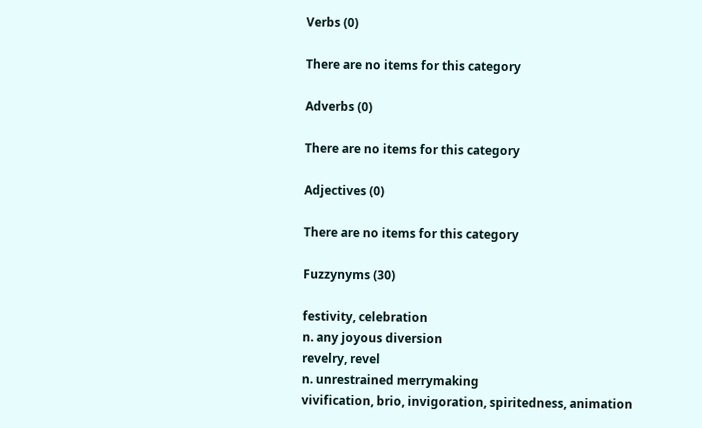Verbs (0)

There are no items for this category

Adverbs (0)

There are no items for this category

Adjectives (0)

There are no items for this category

Fuzzynyms (30)

festivity, celebration
n. any joyous diversion
revelry, revel
n. unrestrained merrymaking
vivification, brio, invigoration, spiritedness, animation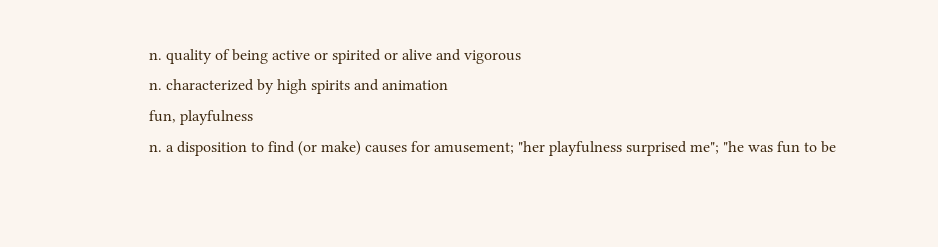n. quality of being active or spirited or alive and vigorous
n. characterized by high spirits and animation
fun, playfulness
n. a disposition to find (or make) causes for amusement; "her playfulness surprised me"; "he was fun to be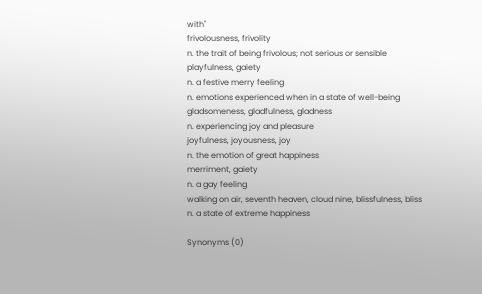with"
frivolousness, frivolity
n. the trait of being frivolous; not serious or sensible
playfulness, gaiety
n. a festive merry feeling
n. emotions experienced when in a state of well-being
gladsomeness, gladfulness, gladness
n. experiencing joy and pleasure
joyfulness, joyousness, joy
n. the emotion of great happiness
merriment, gaiety
n. a gay feeling
walking on air, seventh heaven, cloud nine, blissfulness, bliss
n. a state of extreme happiness

Synonyms (0)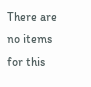There are no items for this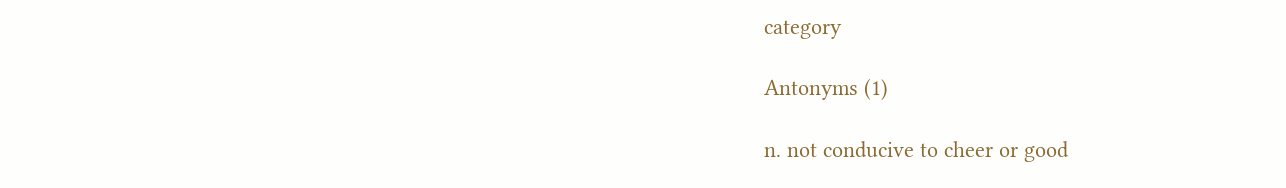category

Antonyms (1)

n. not conducive to cheer or good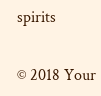spirits


© 2018 Your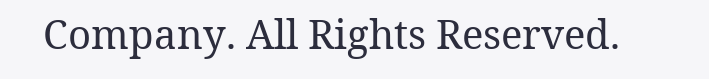Company. All Rights Reserved.